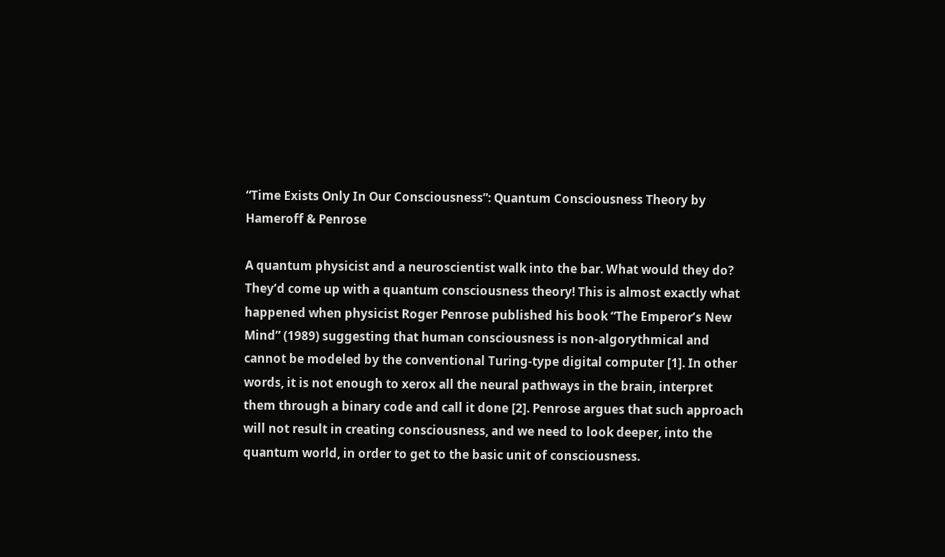“Time Exists Only In Our Consciousness”: Quantum Consciousness Theory by Hameroff & Penrose

A quantum physicist and a neuroscientist walk into the bar. What would they do? They’d come up with a quantum consciousness theory! This is almost exactly what happened when physicist Roger Penrose published his book “The Emperor’s New Mind” (1989) suggesting that human consciousness is non-algorythmical and cannot be modeled by the conventional Turing-type digital computer [1]. In other words, it is not enough to xerox all the neural pathways in the brain, interpret them through a binary code and call it done [2]. Penrose argues that such approach will not result in creating consciousness, and we need to look deeper, into the quantum world, in order to get to the basic unit of consciousness.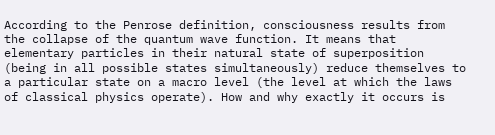According to the Penrose definition, consciousness results from the collapse of the quantum wave function. It means that elementary particles in their natural state of superposition (being in all possible states simultaneously) reduce themselves to a particular state on a macro level (the level at which the laws of classical physics operate). How and why exactly it occurs is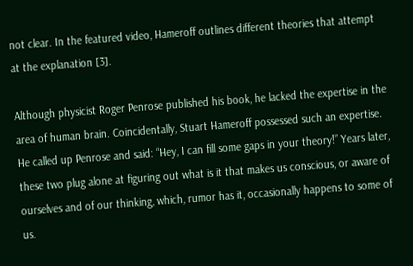not clear. In the featured video, Hameroff outlines different theories that attempt at the explanation [3].

Although physicist Roger Penrose published his book, he lacked the expertise in the area of human brain. Coincidentally, Stuart Hameroff possessed such an expertise. He called up Penrose and said: “Hey, I can fill some gaps in your theory!” Years later, these two plug alone at figuring out what is it that makes us conscious, or aware of ourselves and of our thinking, which, rumor has it, occasionally happens to some of us.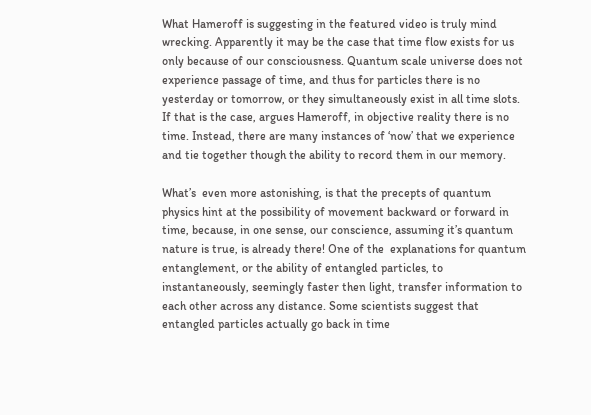What Hameroff is suggesting in the featured video is truly mind wrecking. Apparently it may be the case that time flow exists for us only because of our consciousness. Quantum scale universe does not experience passage of time, and thus for particles there is no yesterday or tomorrow, or they simultaneously exist in all time slots. If that is the case, argues Hameroff, in objective reality there is no time. Instead, there are many instances of ‘now’ that we experience and tie together though the ability to record them in our memory.

What’s  even more astonishing, is that the precepts of quantum physics hint at the possibility of movement backward or forward in time, because, in one sense, our conscience, assuming it’s quantum nature is true, is already there! One of the  explanations for quantum entanglement, or the ability of entangled particles, to instantaneously, seemingly faster then light, transfer information to each other across any distance. Some scientists suggest that entangled particles actually go back in time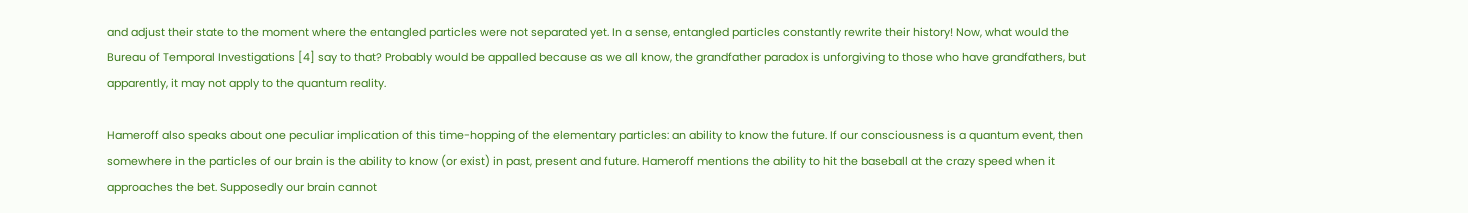and adjust their state to the moment where the entangled particles were not separated yet. In a sense, entangled particles constantly rewrite their history! Now, what would the Bureau of Temporal Investigations [4] say to that? Probably would be appalled because as we all know, the grandfather paradox is unforgiving to those who have grandfathers, but apparently, it may not apply to the quantum reality.

Hameroff also speaks about one peculiar implication of this time-hopping of the elementary particles: an ability to know the future. If our consciousness is a quantum event, then somewhere in the particles of our brain is the ability to know (or exist) in past, present and future. Hameroff mentions the ability to hit the baseball at the crazy speed when it approaches the bet. Supposedly our brain cannot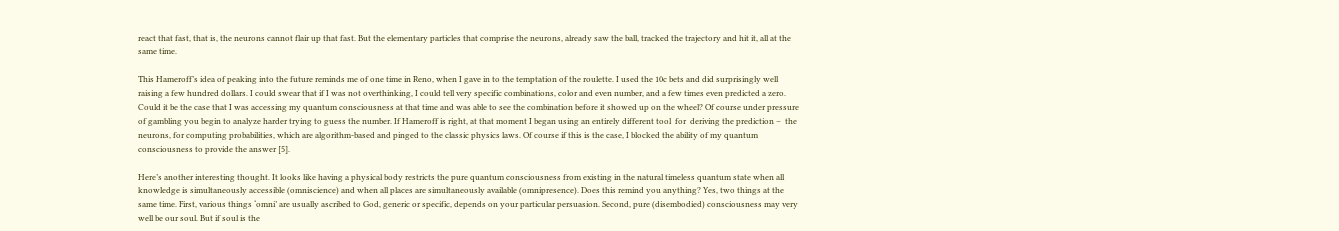react that fast, that is, the neurons cannot flair up that fast. But the elementary particles that comprise the neurons, already saw the ball, tracked the trajectory and hit it, all at the same time.

This Hameroff’s idea of peaking into the future reminds me of one time in Reno, when I gave in to the temptation of the roulette. I used the 10c bets and did surprisingly well raising a few hundred dollars. I could swear that if I was not overthinking, I could tell very specific combinations, color and even number, and a few times even predicted a zero. Could it be the case that I was accessing my quantum consciousness at that time and was able to see the combination before it showed up on the wheel? Of course under pressure of gambling you begin to analyze harder trying to guess the number. If Hameroff is right, at that moment I began using an entirely different tool  for  deriving the prediction –  the neurons, for computing probabilities, which are algorithm-based and pinged to the classic physics laws. Of course if this is the case, I blocked the ability of my quantum consciousness to provide the answer [5].

Here’s another interesting thought. It looks like having a physical body restricts the pure quantum consciousness from existing in the natural timeless quantum state when all knowledge is simultaneously accessible (omniscience) and when all places are simultaneously available (omnipresence). Does this remind you anything? Yes, two things at the same time. First, various things ‘omni’ are usually ascribed to God, generic or specific, depends on your particular persuasion. Second, pure (disembodied) consciousness may very well be our soul. But if soul is the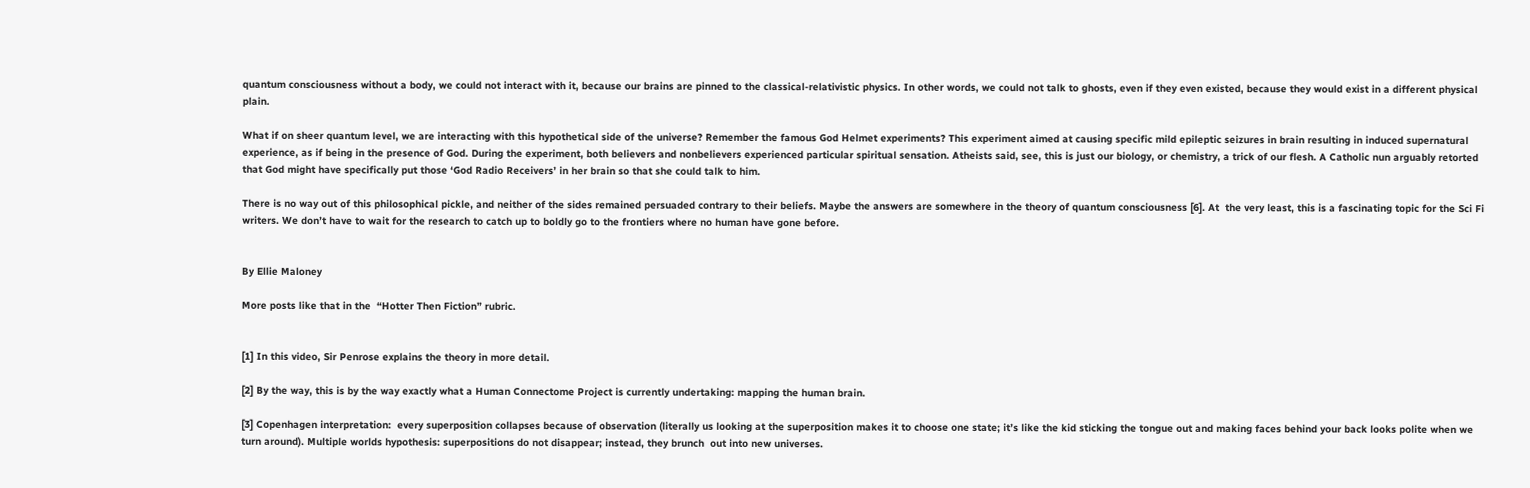quantum consciousness without a body, we could not interact with it, because our brains are pinned to the classical-relativistic physics. In other words, we could not talk to ghosts, even if they even existed, because they would exist in a different physical plain.

What if on sheer quantum level, we are interacting with this hypothetical side of the universe? Remember the famous God Helmet experiments? This experiment aimed at causing specific mild epileptic seizures in brain resulting in induced supernatural experience, as if being in the presence of God. During the experiment, both believers and nonbelievers experienced particular spiritual sensation. Atheists said, see, this is just our biology, or chemistry, a trick of our flesh. A Catholic nun arguably retorted that God might have specifically put those ‘God Radio Receivers’ in her brain so that she could talk to him.

There is no way out of this philosophical pickle, and neither of the sides remained persuaded contrary to their beliefs. Maybe the answers are somewhere in the theory of quantum consciousness [6]. At  the very least, this is a fascinating topic for the Sci Fi writers. We don’t have to wait for the research to catch up to boldly go to the frontiers where no human have gone before.


By Ellie Maloney

More posts like that in the  “Hotter Then Fiction” rubric.


[1] In this video, Sir Penrose explains the theory in more detail.

[2] By the way, this is by the way exactly what a Human Connectome Project is currently undertaking: mapping the human brain.

[3] Copenhagen interpretation:  every superposition collapses because of observation (literally us looking at the superposition makes it to choose one state; it’s like the kid sticking the tongue out and making faces behind your back looks polite when we turn around). Multiple worlds hypothesis: superpositions do not disappear; instead, they brunch  out into new universes.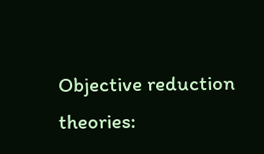Objective reduction theories: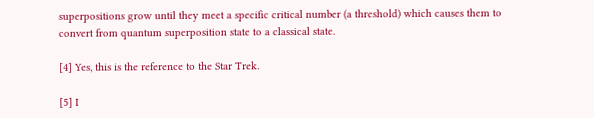superpositions grow until they meet a specific critical number (a threshold) which causes them to convert from quantum superposition state to a classical state.

[4] Yes, this is the reference to the Star Trek.

[5] I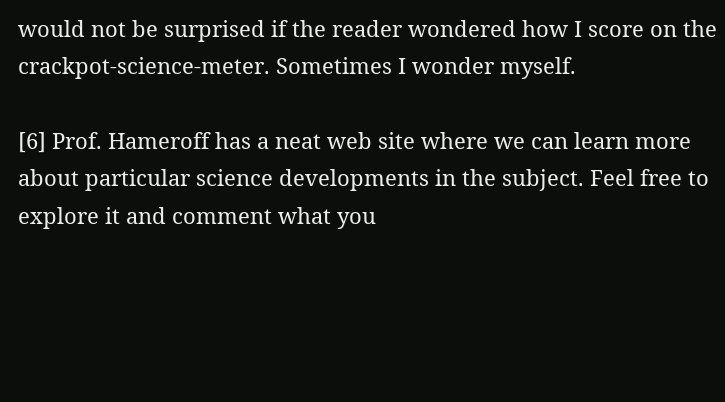would not be surprised if the reader wondered how I score on the crackpot-science-meter. Sometimes I wonder myself.

[6] Prof. Hameroff has a neat web site where we can learn more about particular science developments in the subject. Feel free to explore it and comment what you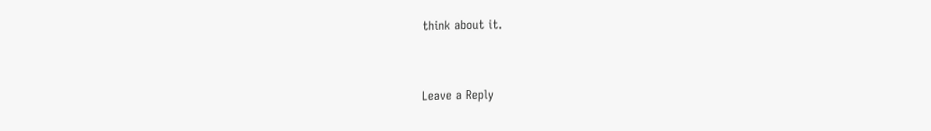think about it.



Leave a Reply